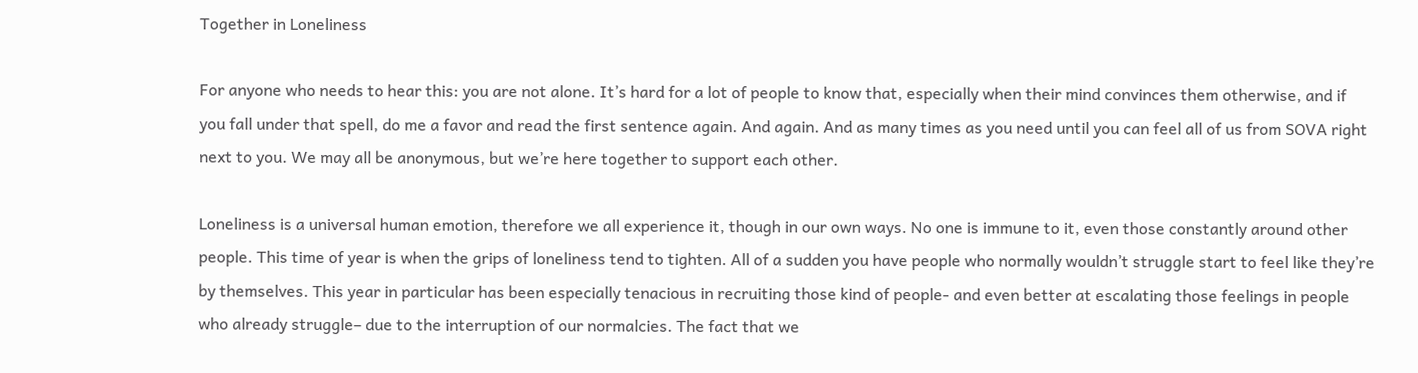Together in Loneliness

For anyone who needs to hear this: you are not alone. It’s hard for a lot of people to know that, especially when their mind convinces them otherwise, and if you fall under that spell, do me a favor and read the first sentence again. And again. And as many times as you need until you can feel all of us from SOVA right next to you. We may all be anonymous, but we’re here together to support each other.

Loneliness is a universal human emotion, therefore we all experience it, though in our own ways. No one is immune to it, even those constantly around other people. This time of year is when the grips of loneliness tend to tighten. All of a sudden you have people who normally wouldn’t struggle start to feel like they’re by themselves. This year in particular has been especially tenacious in recruiting those kind of people- and even better at escalating those feelings in people who already struggle– due to the interruption of our normalcies. The fact that we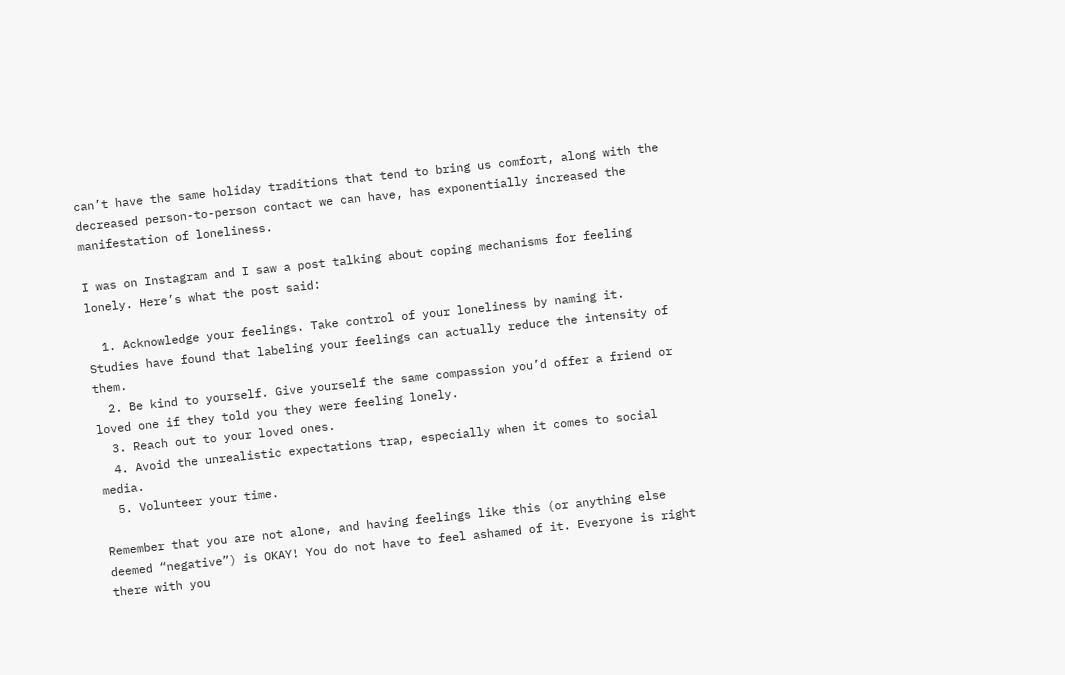can’t have the same holiday traditions that tend to bring us comfort, along with the decreased person-to-person contact we can have, has exponentially increased the manifestation of loneliness.

I was on Instagram and I saw a post talking about coping mechanisms for feeling lonely. Here’s what the post said:

  1. Acknowledge your feelings. Take control of your loneliness by naming it. Studies have found that labeling your feelings can actually reduce the intensity of them.
  2. Be kind to yourself. Give yourself the same compassion you’d offer a friend or loved one if they told you they were feeling lonely.
  3. Reach out to your loved ones.
  4. Avoid the unrealistic expectations trap, especially when it comes to social media.
  5. Volunteer your time.

Remember that you are not alone, and having feelings like this (or anything else deemed “negative”) is OKAY! You do not have to feel ashamed of it. Everyone is right there with you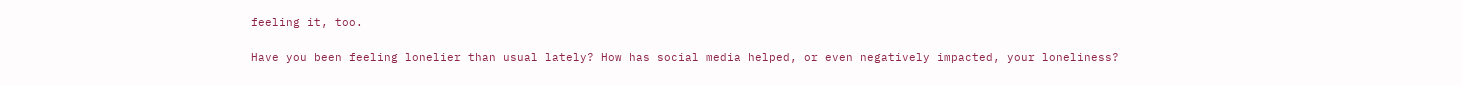feeling it, too.

Have you been feeling lonelier than usual lately? How has social media helped, or even negatively impacted, your loneliness?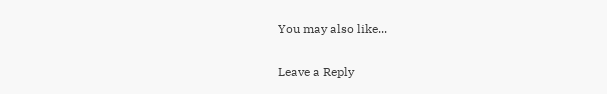You may also like...

Leave a Reply